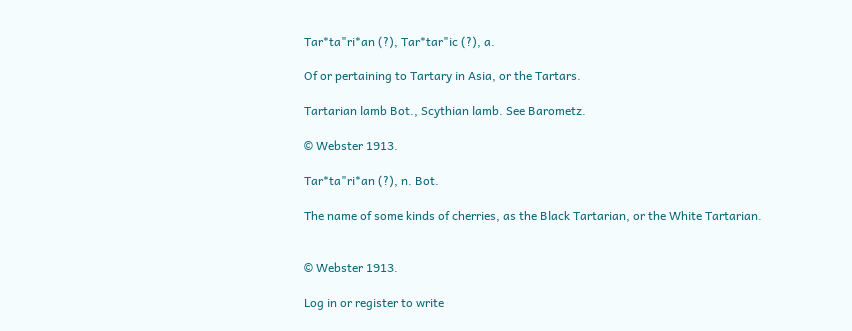Tar*ta"ri*an (?), Tar*tar"ic (?), a.

Of or pertaining to Tartary in Asia, or the Tartars.

Tartarian lamb Bot., Scythian lamb. See Barometz.

© Webster 1913.

Tar*ta"ri*an (?), n. Bot.

The name of some kinds of cherries, as the Black Tartarian, or the White Tartarian.


© Webster 1913.

Log in or register to write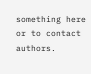something here or to contact authors.